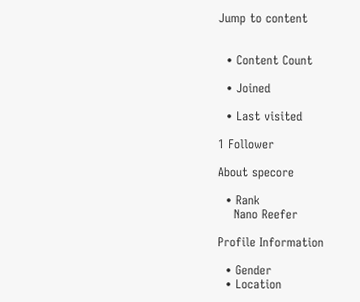Jump to content


  • Content Count

  • Joined

  • Last visited

1 Follower

About specore

  • Rank
    Nano Reefer

Profile Information

  • Gender
  • Location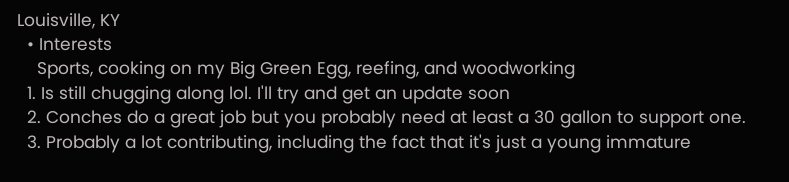Louisville, KY
  • Interests
    Sports, cooking on my Big Green Egg, reefing, and woodworking
  1. Is still chugging along lol. I'll try and get an update soon
  2. Conches do a great job but you probably need at least a 30 gallon to support one.
  3. Probably a lot contributing, including the fact that it's just a young immature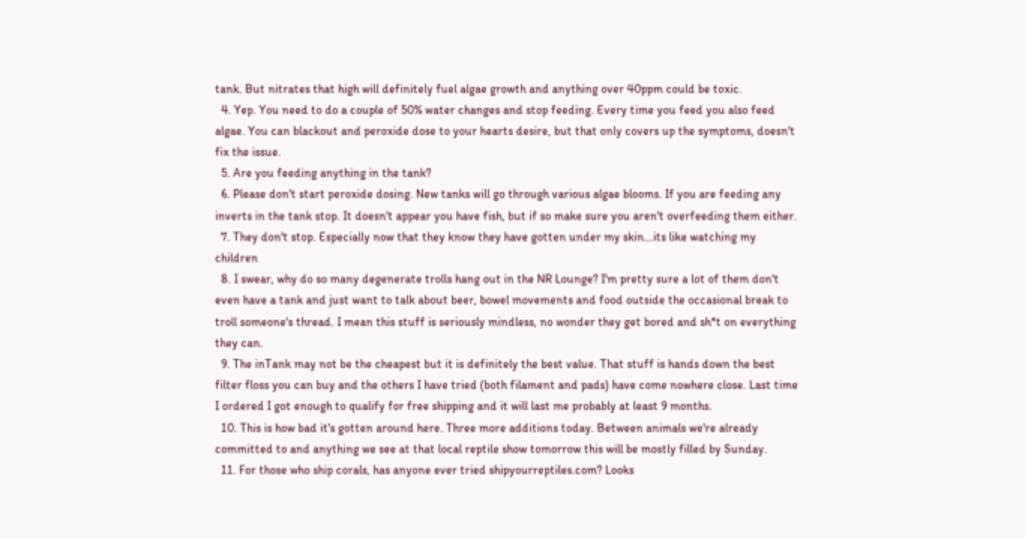tank. But nitrates that high will definitely fuel algae growth and anything over 40ppm could be toxic.
  4. Yep. You need to do a couple of 50% water changes and stop feeding. Every time you feed you also feed algae. You can blackout and peroxide dose to your hearts desire, but that only covers up the symptoms, doesn't fix the issue.
  5. Are you feeding anything in the tank?
  6. Please don't start peroxide dosing. New tanks will go through various algae blooms. If you are feeding any inverts in the tank stop. It doesn't appear you have fish, but if so make sure you aren't overfeeding them either.
  7. They don't stop. Especially now that they know they have gotten under my skin...its like watching my children
  8. I swear, why do so many degenerate trolls hang out in the NR Lounge? I'm pretty sure a lot of them don't even have a tank and just want to talk about beer, bowel movements and food outside the occasional break to troll someone's thread. I mean this stuff is seriously mindless, no wonder they get bored and sh*t on everything they can.
  9. The inTank may not be the cheapest but it is definitely the best value. That stuff is hands down the best filter floss you can buy and the others I have tried (both filament and pads) have come nowhere close. Last time I ordered I got enough to qualify for free shipping and it will last me probably at least 9 months.
  10. This is how bad it's gotten around here. Three more additions today. Between animals we're already committed to and anything we see at that local reptile show tomorrow this will be mostly filled by Sunday.
  11. For those who ship corals, has anyone ever tried shipyourreptiles.com? Looks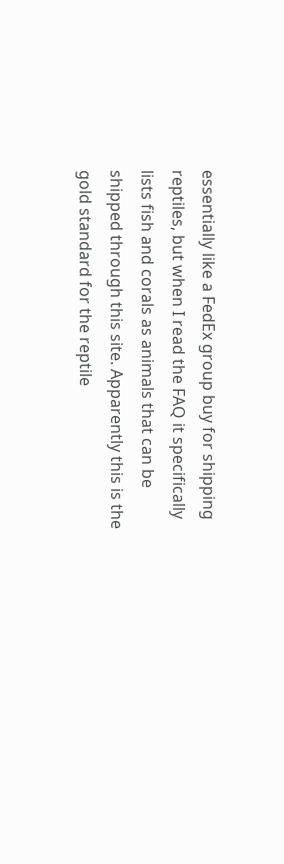essentially like a FedEx group buy for shipping reptiles, but when I read the FAQ it specifically lists fish and corals as animals that can be shipped through this site. Apparently this is the gold standard for the reptile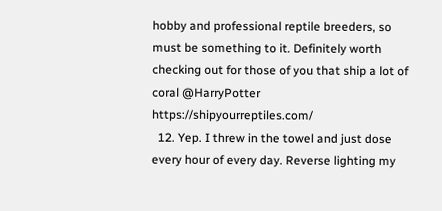hobby and professional reptile breeders, so must be something to it. Definitely worth checking out for those of you that ship a lot of coral @HarryPotter https://shipyourreptiles.com/
  12. Yep. I threw in the towel and just dose every hour of every day. Reverse lighting my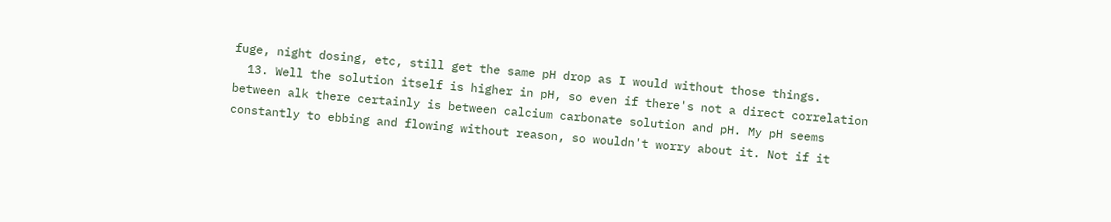fuge, night dosing, etc, still get the same pH drop as I would without those things.
  13. Well the solution itself is higher in pH, so even if there's not a direct correlation between alk there certainly is between calcium carbonate solution and pH. My pH seems constantly to ebbing and flowing without reason, so wouldn't worry about it. Not if it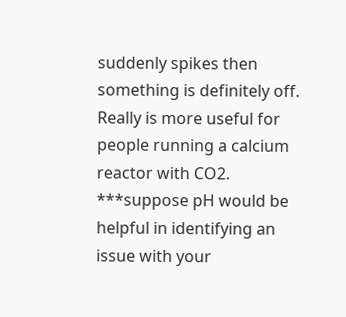suddenly spikes then something is definitely off. Really is more useful for people running a calcium reactor with CO2. ***suppose pH would be helpful in identifying an issue with your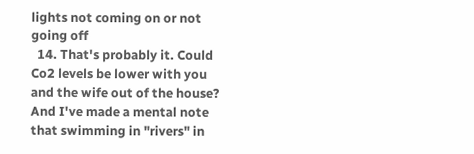lights not coming on or not going off
  14. That's probably it. Could Co2 levels be lower with you and the wife out of the house? And I've made a mental note that swimming in "rivers" in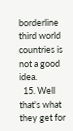borderline third world countries is not a good idea.
  15. Well that's what they get for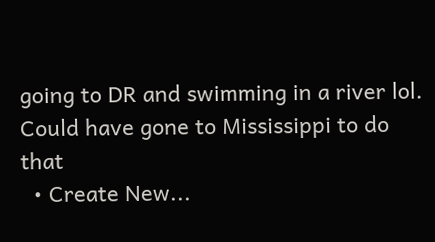going to DR and swimming in a river lol. Could have gone to Mississippi to do that
  • Create New...